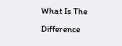What Is The Difference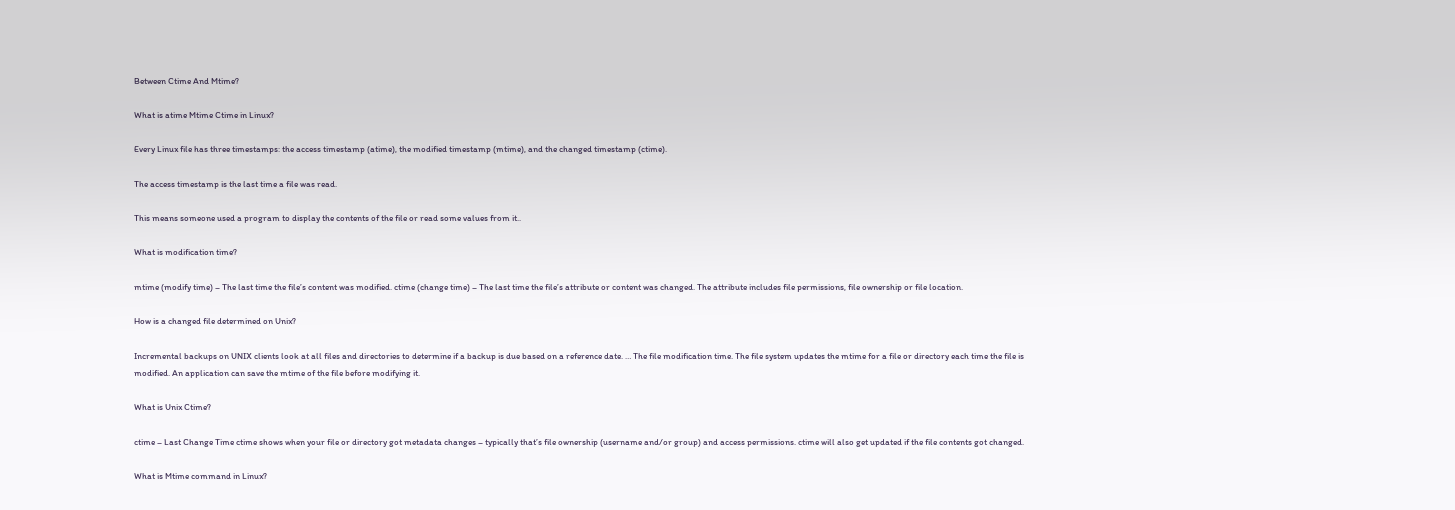Between Ctime And Mtime?

What is atime Mtime Ctime in Linux?

Every Linux file has three timestamps: the access timestamp (atime), the modified timestamp (mtime), and the changed timestamp (ctime).

The access timestamp is the last time a file was read.

This means someone used a program to display the contents of the file or read some values from it..

What is modification time?

mtime (modify time) – The last time the file’s content was modified. ctime (change time) – The last time the file’s attribute or content was changed. The attribute includes file permissions, file ownership or file location.

How is a changed file determined on Unix?

Incremental backups on UNIX clients look at all files and directories to determine if a backup is due based on a reference date. … The file modification time. The file system updates the mtime for a file or directory each time the file is modified. An application can save the mtime of the file before modifying it.

What is Unix Ctime?

ctime – Last Change Time ctime shows when your file or directory got metadata changes – typically that’s file ownership (username and/or group) and access permissions. ctime will also get updated if the file contents got changed.

What is Mtime command in Linux?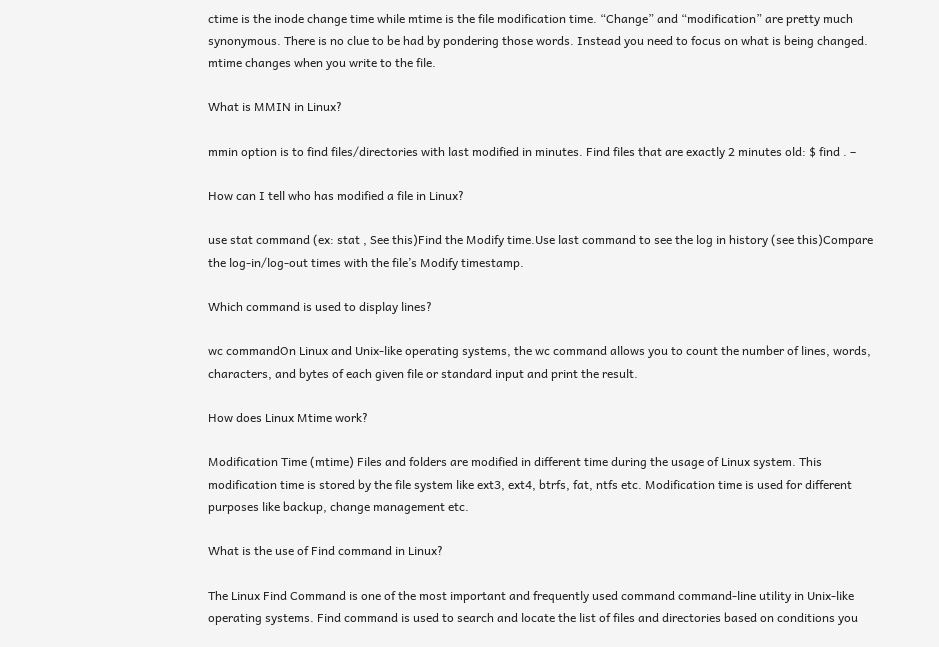ctime is the inode change time while mtime is the file modification time. “Change” and “modification” are pretty much synonymous. There is no clue to be had by pondering those words. Instead you need to focus on what is being changed. mtime changes when you write to the file.

What is MMIN in Linux?

mmin option is to find files/directories with last modified in minutes. Find files that are exactly 2 minutes old: $ find . –

How can I tell who has modified a file in Linux?

use stat command (ex: stat , See this)Find the Modify time.Use last command to see the log in history (see this)Compare the log-in/log-out times with the file’s Modify timestamp.

Which command is used to display lines?

wc commandOn Linux and Unix-like operating systems, the wc command allows you to count the number of lines, words, characters, and bytes of each given file or standard input and print the result.

How does Linux Mtime work?

Modification Time (mtime) Files and folders are modified in different time during the usage of Linux system. This modification time is stored by the file system like ext3, ext4, btrfs, fat, ntfs etc. Modification time is used for different purposes like backup, change management etc.

What is the use of Find command in Linux?

The Linux Find Command is one of the most important and frequently used command command-line utility in Unix-like operating systems. Find command is used to search and locate the list of files and directories based on conditions you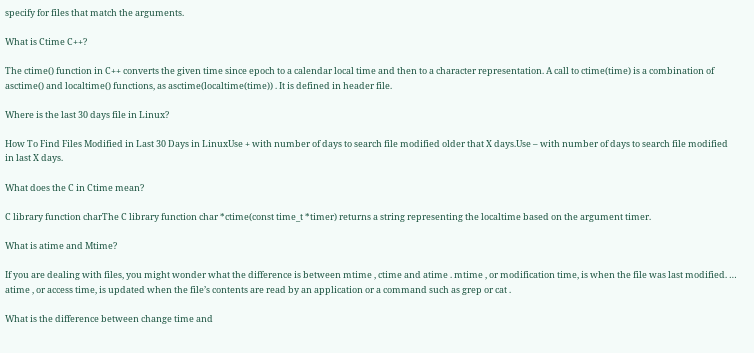specify for files that match the arguments.

What is Ctime C++?

The ctime() function in C++ converts the given time since epoch to a calendar local time and then to a character representation. A call to ctime(time) is a combination of asctime() and localtime() functions, as asctime(localtime(time)) . It is defined in header file.

Where is the last 30 days file in Linux?

How To Find Files Modified in Last 30 Days in LinuxUse + with number of days to search file modified older that X days.Use – with number of days to search file modified in last X days.

What does the C in Ctime mean?

C library function charThe C library function char *ctime(const time_t *timer) returns a string representing the localtime based on the argument timer.

What is atime and Mtime?

If you are dealing with files, you might wonder what the difference is between mtime , ctime and atime . mtime , or modification time, is when the file was last modified. … atime , or access time, is updated when the file’s contents are read by an application or a command such as grep or cat .

What is the difference between change time and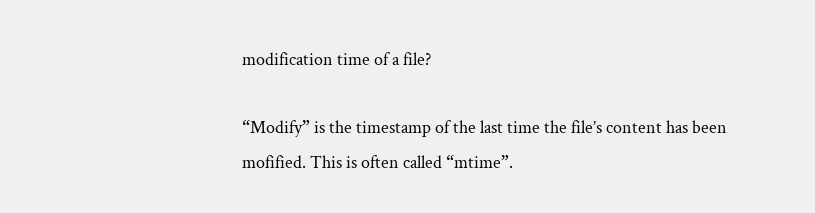modification time of a file?

“Modify” is the timestamp of the last time the file’s content has been mofified. This is often called “mtime”.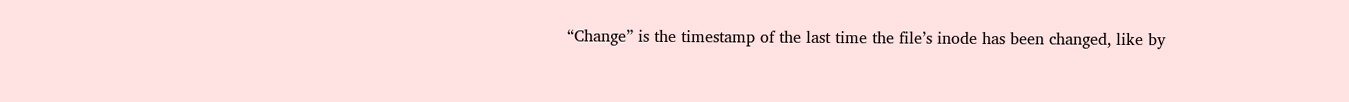“Change” is the timestamp of the last time the file’s inode has been changed, like by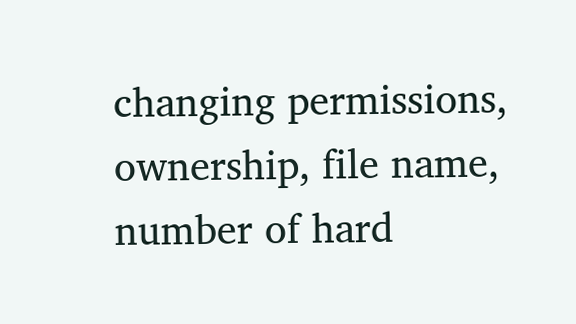changing permissions, ownership, file name, number of hard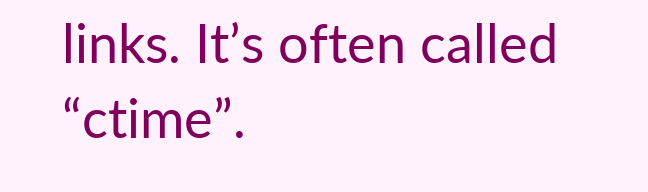links. It’s often called “ctime”.